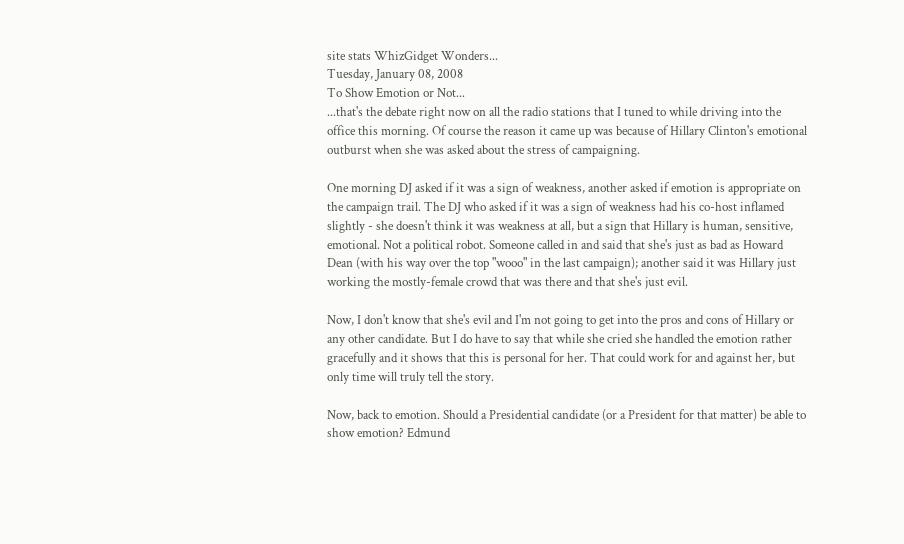site stats WhizGidget Wonders...
Tuesday, January 08, 2008
To Show Emotion or Not...
...that's the debate right now on all the radio stations that I tuned to while driving into the office this morning. Of course the reason it came up was because of Hillary Clinton's emotional outburst when she was asked about the stress of campaigning.

One morning DJ asked if it was a sign of weakness, another asked if emotion is appropriate on the campaign trail. The DJ who asked if it was a sign of weakness had his co-host inflamed slightly - she doesn't think it was weakness at all, but a sign that Hillary is human, sensitive, emotional. Not a political robot. Someone called in and said that she's just as bad as Howard Dean (with his way over the top "wooo" in the last campaign); another said it was Hillary just working the mostly-female crowd that was there and that she's just evil.

Now, I don't know that she's evil and I'm not going to get into the pros and cons of Hillary or any other candidate. But I do have to say that while she cried she handled the emotion rather gracefully and it shows that this is personal for her. That could work for and against her, but only time will truly tell the story.

Now, back to emotion. Should a Presidential candidate (or a President for that matter) be able to show emotion? Edmund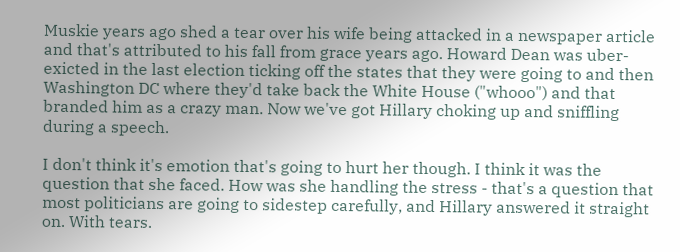Muskie years ago shed a tear over his wife being attacked in a newspaper article and that's attributed to his fall from grace years ago. Howard Dean was uber-exicted in the last election ticking off the states that they were going to and then Washington DC where they'd take back the White House ("whooo") and that branded him as a crazy man. Now we've got Hillary choking up and sniffling during a speech.

I don't think it's emotion that's going to hurt her though. I think it was the question that she faced. How was she handling the stress - that's a question that most politicians are going to sidestep carefully, and Hillary answered it straight on. With tears.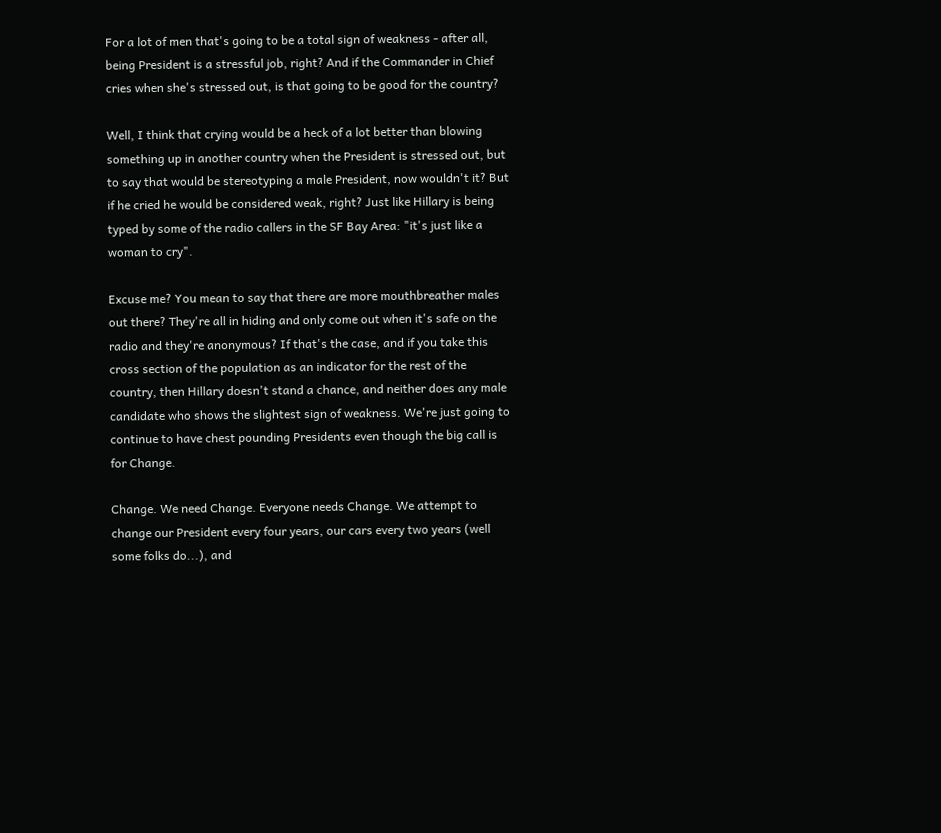For a lot of men that's going to be a total sign of weakness - after all, being President is a stressful job, right? And if the Commander in Chief cries when she's stressed out, is that going to be good for the country?

Well, I think that crying would be a heck of a lot better than blowing something up in another country when the President is stressed out, but to say that would be stereotyping a male President, now wouldn't it? But if he cried he would be considered weak, right? Just like Hillary is being typed by some of the radio callers in the SF Bay Area: "it's just like a woman to cry".

Excuse me? You mean to say that there are more mouthbreather males out there? They're all in hiding and only come out when it's safe on the radio and they're anonymous? If that's the case, and if you take this cross section of the population as an indicator for the rest of the country, then Hillary doesn't stand a chance, and neither does any male candidate who shows the slightest sign of weakness. We're just going to continue to have chest pounding Presidents even though the big call is for Change.

Change. We need Change. Everyone needs Change. We attempt to change our President every four years, our cars every two years (well some folks do...), and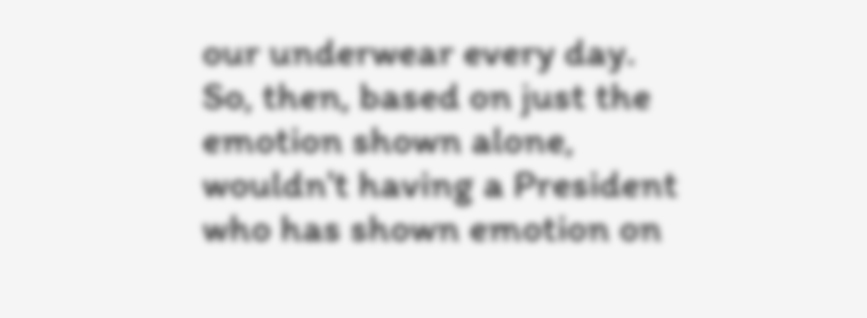our underwear every day. So, then, based on just the emotion shown alone, wouldn't having a President who has shown emotion on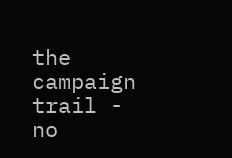the campaign trail - no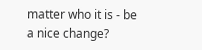matter who it is - be a nice change?